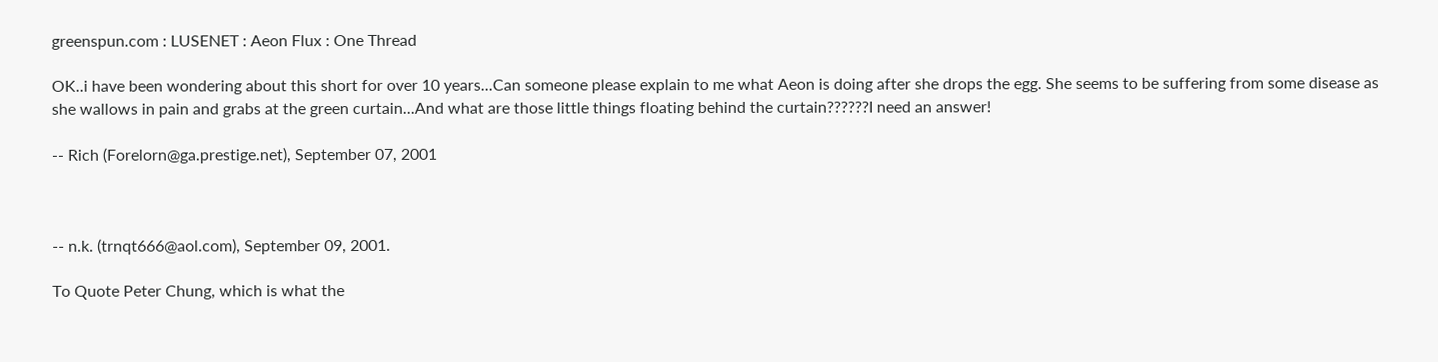greenspun.com : LUSENET : Aeon Flux : One Thread

OK..i have been wondering about this short for over 10 years...Can someone please explain to me what Aeon is doing after she drops the egg. She seems to be suffering from some disease as she wallows in pain and grabs at the green curtain...And what are those little things floating behind the curtain??????I need an answer!

-- Rich (Forelorn@ga.prestige.net), September 07, 2001



-- n.k. (trnqt666@aol.com), September 09, 2001.

To Quote Peter Chung, which is what the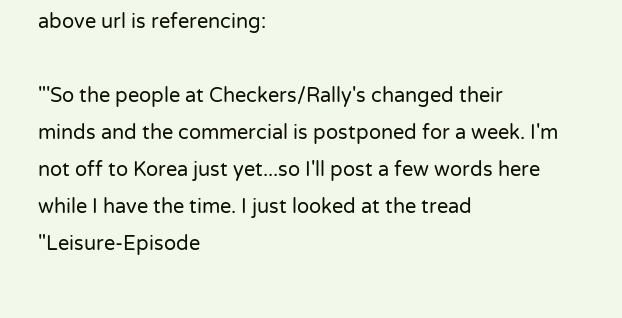above url is referencing:

"'So the people at Checkers/Rally's changed their minds and the commercial is postponed for a week. I'm not off to Korea just yet...so I'll post a few words here while I have the time. I just looked at the tread "Leisure-Episode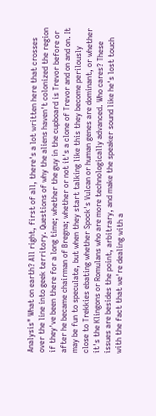Analysis" What on earth? All right, first of all, there's a lot written here that crosses over the line into geek territory. Questions of why the aliens haven't colonized the region if they've been there for a long time; whether the guy in the cupboard is Trevor before or after he became chairman of Bregna; whether or not it's a clone of Trevor and on and on. It may be fun to speculate, but when they start talking like this they become perilously close to Trekkies ebating whether Spock's Vulcan or human genes are dominant, or whether it's the Klingons or Romulans who are more technologically advanced. Who cares? These issues are besides the point, arbitrary, and make the speaker sound like he's lost touch with the fact that we're dealing with a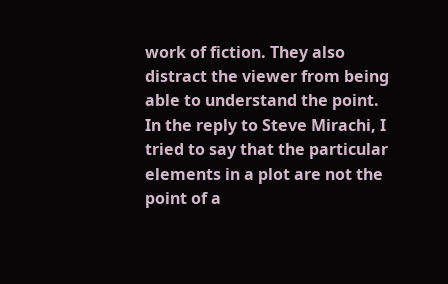work of fiction. They also distract the viewer from being able to understand the point. In the reply to Steve Mirachi, I tried to say that the particular elements in a plot are not the point of a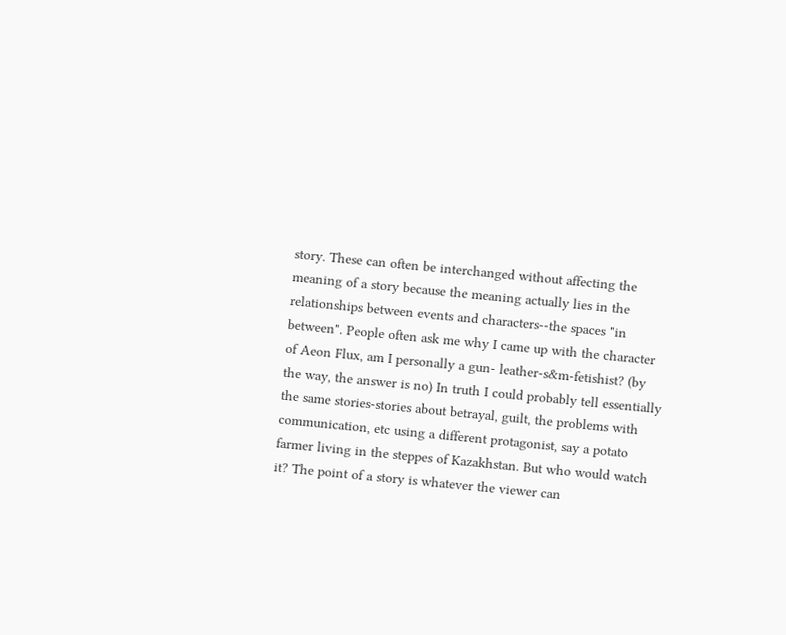story. These can often be interchanged without affecting the meaning of a story because the meaning actually lies in the relationships between events and characters--the spaces "in between". People often ask me why I came up with the character of Aeon Flux, am I personally a gun- leather-s&m-fetishist? (by the way, the answer is no) In truth I could probably tell essentially the same stories-stories about betrayal, guilt, the problems with communication, etc using a different protagonist, say a potato farmer living in the steppes of Kazakhstan. But who would watch it? The point of a story is whatever the viewer can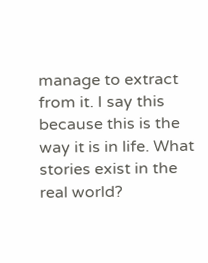manage to extract from it. I say this because this is the way it is in life. What stories exist in the real world?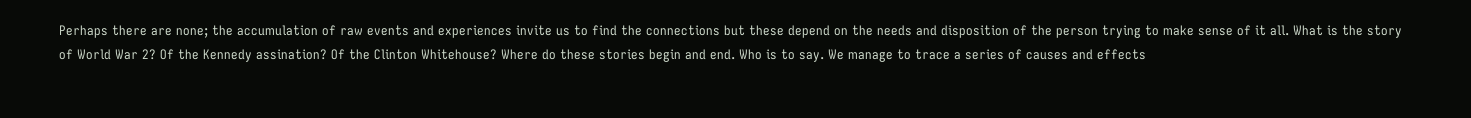Perhaps there are none; the accumulation of raw events and experiences invite us to find the connections but these depend on the needs and disposition of the person trying to make sense of it all. What is the story of World War 2? Of the Kennedy assination? Of the Clinton Whitehouse? Where do these stories begin and end. Who is to say. We manage to trace a series of causes and effects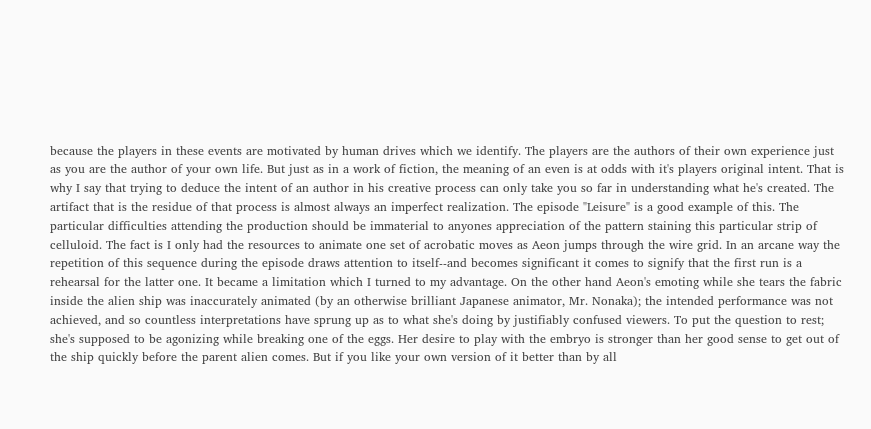because the players in these events are motivated by human drives which we identify. The players are the authors of their own experience just as you are the author of your own life. But just as in a work of fiction, the meaning of an even is at odds with it's players original intent. That is why I say that trying to deduce the intent of an author in his creative process can only take you so far in understanding what he's created. The artifact that is the residue of that process is almost always an imperfect realization. The episode "Leisure" is a good example of this. The particular difficulties attending the production should be immaterial to anyones appreciation of the pattern staining this particular strip of celluloid. The fact is I only had the resources to animate one set of acrobatic moves as Aeon jumps through the wire grid. In an arcane way the repetition of this sequence during the episode draws attention to itself--and becomes significant it comes to signify that the first run is a rehearsal for the latter one. It became a limitation which I turned to my advantage. On the other hand Aeon's emoting while she tears the fabric inside the alien ship was inaccurately animated (by an otherwise brilliant Japanese animator, Mr. Nonaka); the intended performance was not achieved, and so countless interpretations have sprung up as to what she's doing by justifiably confused viewers. To put the question to rest; she's supposed to be agonizing while breaking one of the eggs. Her desire to play with the embryo is stronger than her good sense to get out of the ship quickly before the parent alien comes. But if you like your own version of it better than by all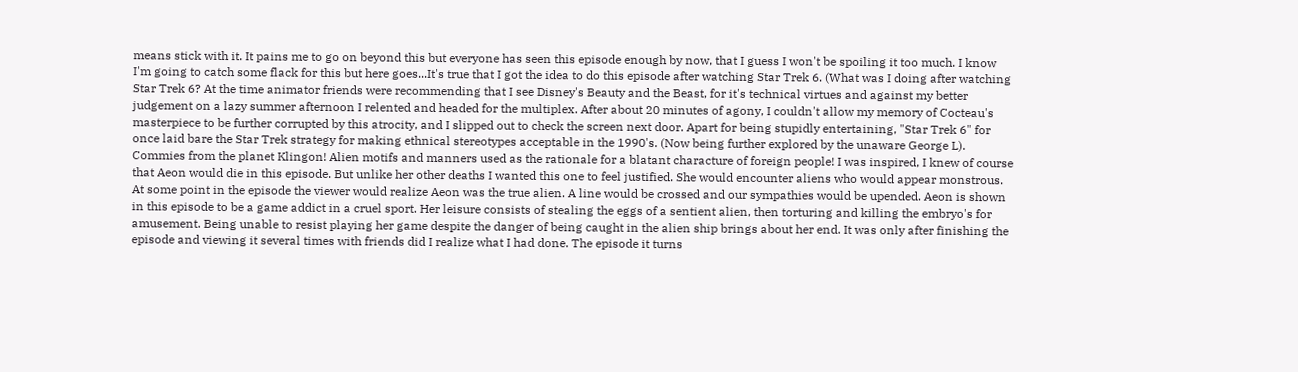means stick with it. It pains me to go on beyond this but everyone has seen this episode enough by now, that I guess I won't be spoiling it too much. I know I'm going to catch some flack for this but here goes...It's true that I got the idea to do this episode after watching Star Trek 6. (What was I doing after watching Star Trek 6? At the time animator friends were recommending that I see Disney's Beauty and the Beast, for it's technical virtues and against my better judgement on a lazy summer afternoon I relented and headed for the multiplex. After about 20 minutes of agony, I couldn't allow my memory of Cocteau's masterpiece to be further corrupted by this atrocity, and I slipped out to check the screen next door. Apart for being stupidly entertaining, "Star Trek 6" for once laid bare the Star Trek strategy for making ethnical stereotypes acceptable in the 1990's. (Now being further explored by the unaware George L). Commies from the planet Klingon! Alien motifs and manners used as the rationale for a blatant characture of foreign people! I was inspired, I knew of course that Aeon would die in this episode. But unlike her other deaths I wanted this one to feel justified. She would encounter aliens who would appear monstrous. At some point in the episode the viewer would realize Aeon was the true alien. A line would be crossed and our sympathies would be upended. Aeon is shown in this episode to be a game addict in a cruel sport. Her leisure consists of stealing the eggs of a sentient alien, then torturing and killing the embryo's for amusement. Being unable to resist playing her game despite the danger of being caught in the alien ship brings about her end. It was only after finishing the episode and viewing it several times with friends did I realize what I had done. The episode it turns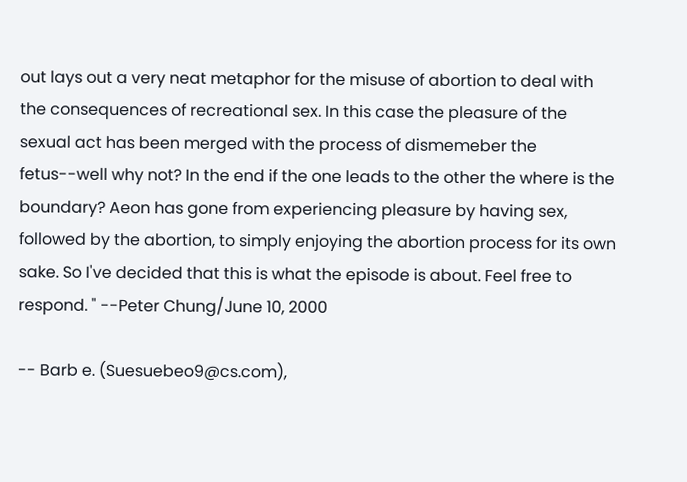out lays out a very neat metaphor for the misuse of abortion to deal with the consequences of recreational sex. In this case the pleasure of the sexual act has been merged with the process of dismemeber the fetus--well why not? In the end if the one leads to the other the where is the boundary? Aeon has gone from experiencing pleasure by having sex, followed by the abortion, to simply enjoying the abortion process for its own sake. So I've decided that this is what the episode is about. Feel free to respond. " --Peter Chung/June 10, 2000

-- Barb e. (Suesuebeo9@cs.com),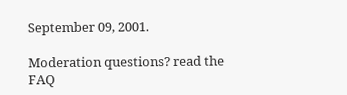September 09, 2001.

Moderation questions? read the FAQ